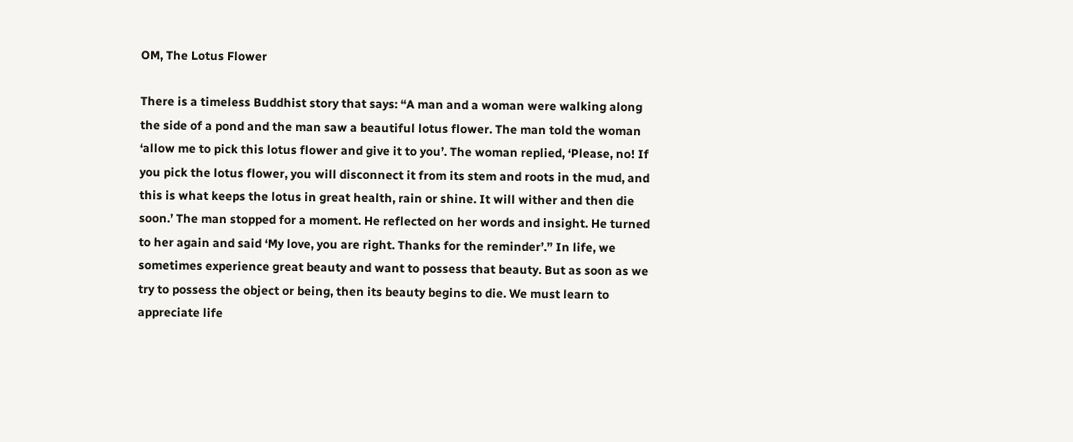OM, The Lotus Flower

There is a timeless Buddhist story that says: “A man and a woman were walking along the side of a pond and the man saw a beautiful lotus flower. The man told the woman ‘allow me to pick this lotus flower and give it to you’. The woman replied, ‘Please, no! If you pick the lotus flower, you will disconnect it from its stem and roots in the mud, and this is what keeps the lotus in great health, rain or shine. It will wither and then die soon.’ The man stopped for a moment. He reflected on her words and insight. He turned to her again and said ‘My love, you are right. Thanks for the reminder’.” In life, we sometimes experience great beauty and want to possess that beauty. But as soon as we try to possess the object or being, then its beauty begins to die. We must learn to appreciate life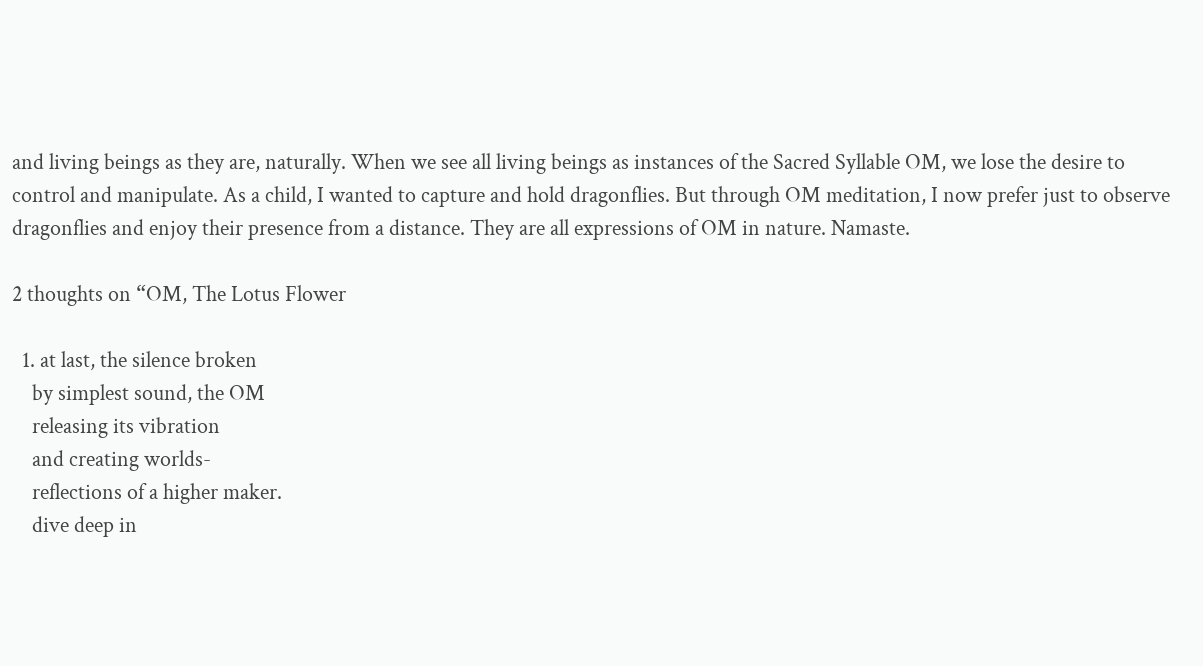and living beings as they are, naturally. When we see all living beings as instances of the Sacred Syllable OM, we lose the desire to control and manipulate. As a child, I wanted to capture and hold dragonflies. But through OM meditation, I now prefer just to observe dragonflies and enjoy their presence from a distance. They are all expressions of OM in nature. Namaste.

2 thoughts on “OM, The Lotus Flower

  1. at last, the silence broken
    by simplest sound, the OM
    releasing its vibration
    and creating worlds-
    reflections of a higher maker.
    dive deep in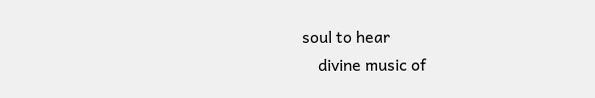soul to hear
    divine music of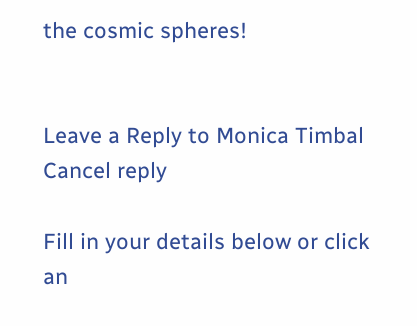the cosmic spheres!


Leave a Reply to Monica Timbal Cancel reply

Fill in your details below or click an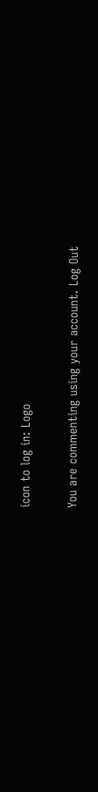icon to log in: Logo

You are commenting using your account. Log Out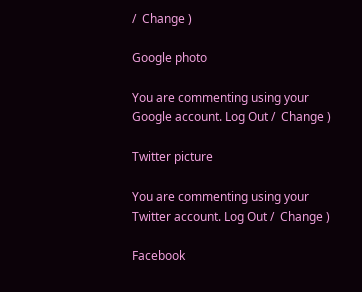/  Change )

Google photo

You are commenting using your Google account. Log Out /  Change )

Twitter picture

You are commenting using your Twitter account. Log Out /  Change )

Facebook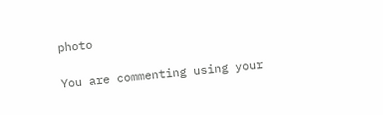photo

You are commenting using your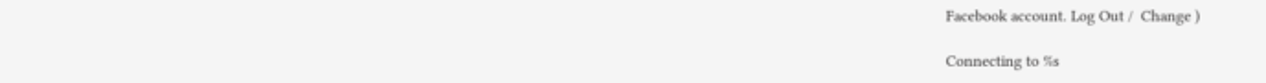Facebook account. Log Out /  Change )

Connecting to %s